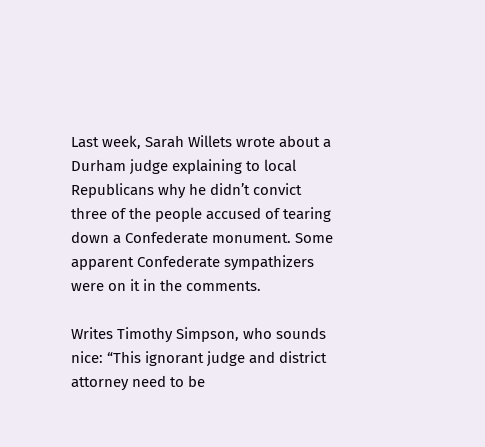Last week, Sarah Willets wrote about a Durham judge explaining to local Republicans why he didn’t convict three of the people accused of tearing down a Confederate monument. Some apparent Confederate sympathizers were on it in the comments.

Writes Timothy Simpson, who sounds nice: “This ignorant judge and district attorney need to be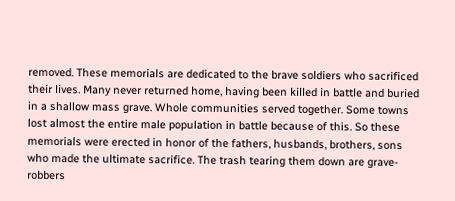removed. These memorials are dedicated to the brave soldiers who sacrificed their lives. Many never returned home, having been killed in battle and buried in a shallow mass grave. Whole communities served together. Some towns lost almost the entire male population in battle because of this. So these memorials were erected in honor of the fathers, husbands, brothers, sons who made the ultimate sacrifice. The trash tearing them down are grave-robbers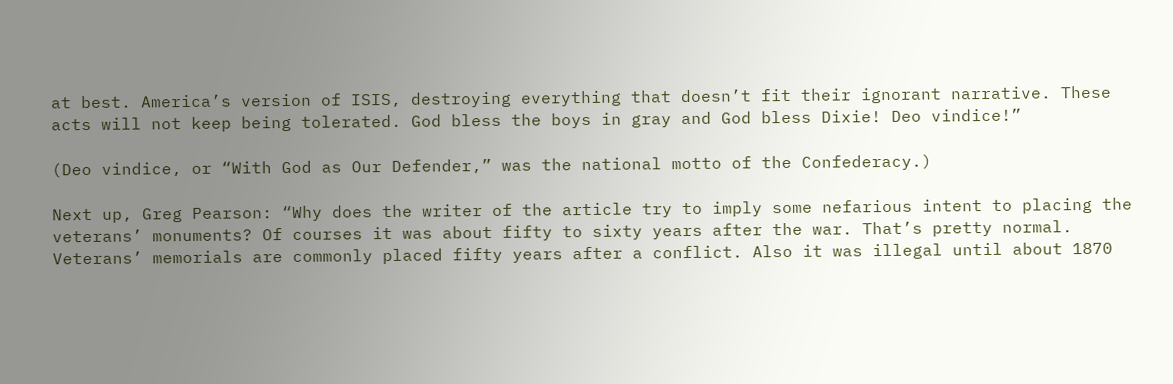at best. America’s version of ISIS, destroying everything that doesn’t fit their ignorant narrative. These acts will not keep being tolerated. God bless the boys in gray and God bless Dixie! Deo vindice!”

(Deo vindice, or “With God as Our Defender,” was the national motto of the Confederacy.)

Next up, Greg Pearson: “Why does the writer of the article try to imply some nefarious intent to placing the veterans’ monuments? Of courses it was about fifty to sixty years after the war. That’s pretty normal. Veterans’ memorials are commonly placed fifty years after a conflict. Also it was illegal until about 1870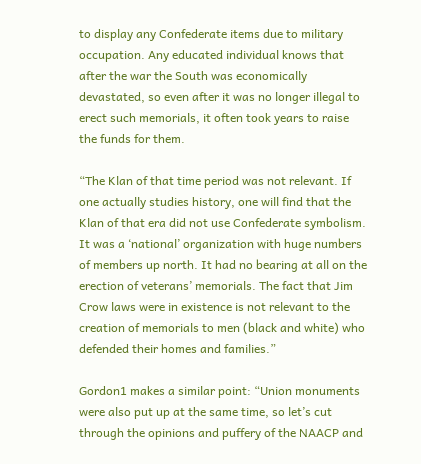to display any Confederate items due to military occupation. Any educated individual knows that after the war the South was economically devastated, so even after it was no longer illegal to erect such memorials, it often took years to raise the funds for them.

“The Klan of that time period was not relevant. If one actually studies history, one will find that the Klan of that era did not use Confederate symbolism. It was a ‘national’ organization with huge numbers of members up north. It had no bearing at all on the erection of veterans’ memorials. The fact that Jim Crow laws were in existence is not relevant to the creation of memorials to men (black and white) who defended their homes and families.”

Gordon1 makes a similar point: “Union monuments were also put up at the same time, so let’s cut through the opinions and puffery of the NAACP and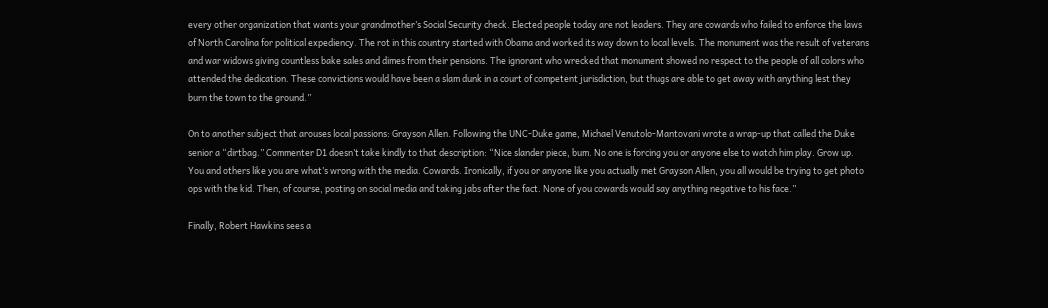every other organization that wants your grandmother’s Social Security check. Elected people today are not leaders. They are cowards who failed to enforce the laws of North Carolina for political expediency. The rot in this country started with Obama and worked its way down to local levels. The monument was the result of veterans and war widows giving countless bake sales and dimes from their pensions. The ignorant who wrecked that monument showed no respect to the people of all colors who attended the dedication. These convictions would have been a slam dunk in a court of competent jurisdiction, but thugs are able to get away with anything lest they burn the town to the ground.”

On to another subject that arouses local passions: Grayson Allen. Following the UNC-Duke game, Michael Venutolo-Mantovani wrote a wrap-up that called the Duke senior a “dirtbag.” Commenter D1 doesn’t take kindly to that description: “Nice slander piece, bum. No one is forcing you or anyone else to watch him play. Grow up. You and others like you are what’s wrong with the media. Cowards. Ironically, if you or anyone like you actually met Grayson Allen, you all would be trying to get photo ops with the kid. Then, of course, posting on social media and taking jabs after the fact. None of you cowards would say anything negative to his face.”

Finally, Robert Hawkins sees a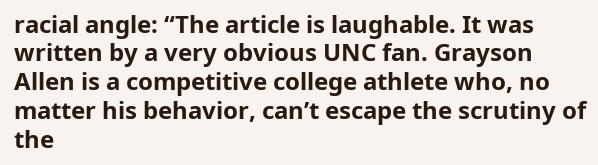racial angle: “The article is laughable. It was written by a very obvious UNC fan. Grayson Allen is a competitive college athlete who, no matter his behavior, can’t escape the scrutiny of the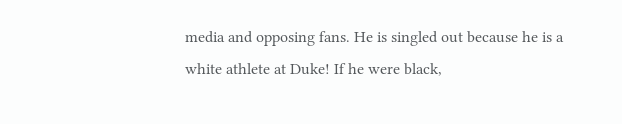media and opposing fans. He is singled out because he is a white athlete at Duke! If he were black,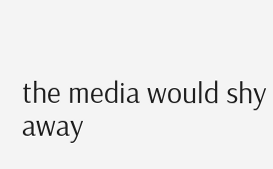the media would shy away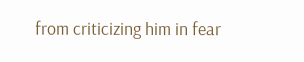from criticizing him in fear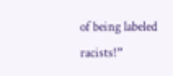of being labeled racists!”